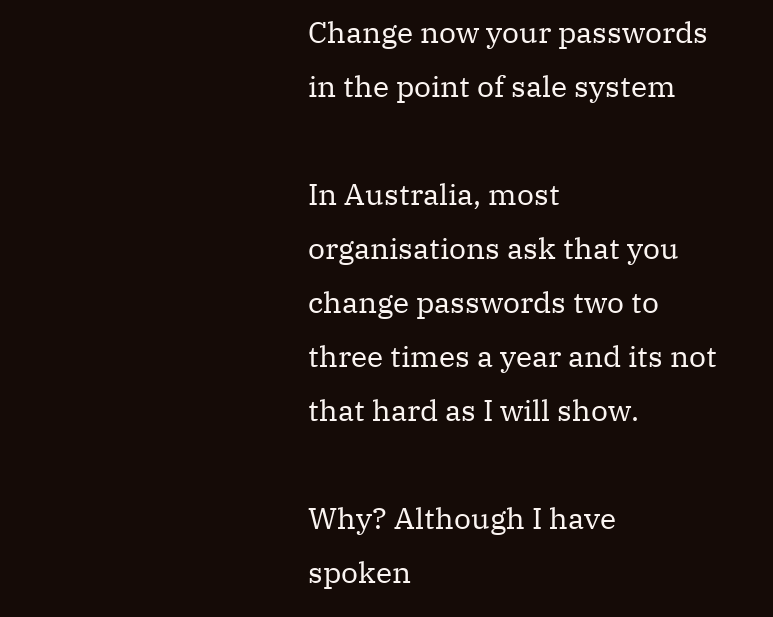Change now your passwords in the point of sale system

In Australia, most organisations ask that you change passwords two to three times a year and its not that hard as I will show.

Why? Although I have spoken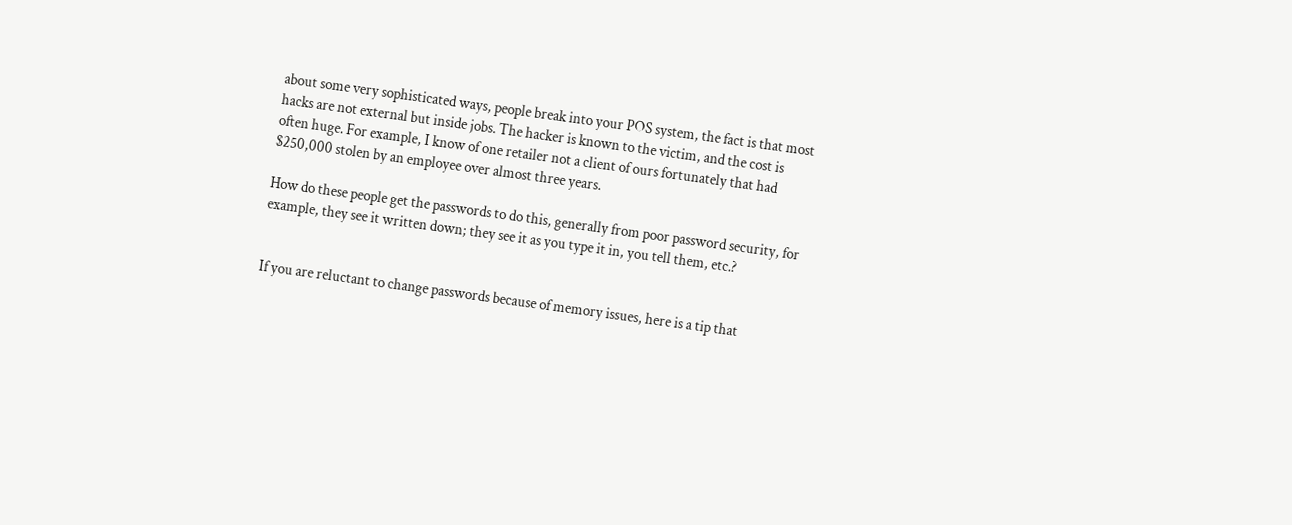about some very sophisticated ways, people break into your POS system, the fact is that most hacks are not external but inside jobs. The hacker is known to the victim, and the cost is often huge. For example, I know of one retailer not a client of ours fortunately that had $250,000 stolen by an employee over almost three years.

How do these people get the passwords to do this, generally from poor password security, for example, they see it written down; they see it as you type it in, you tell them, etc.?


If you are reluctant to change passwords because of memory issues, here is a tip that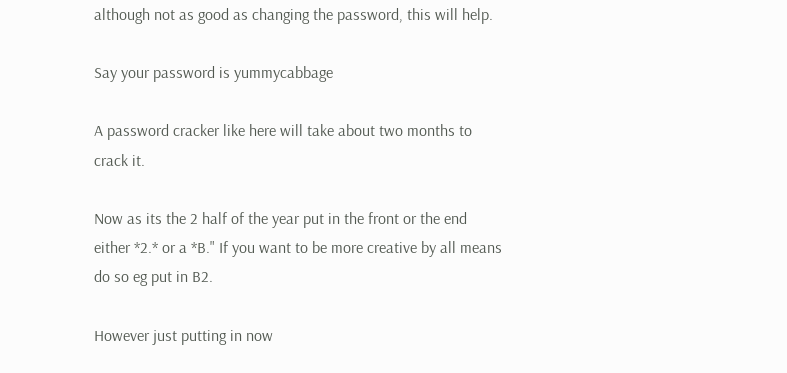although not as good as changing the password, this will help.

Say your password is yummycabbage

A password cracker like here will take about two months to crack it.

Now as its the 2 half of the year put in the front or the end either *2.* or a *B." If you want to be more creative by all means do so eg put in B2.

However just putting in now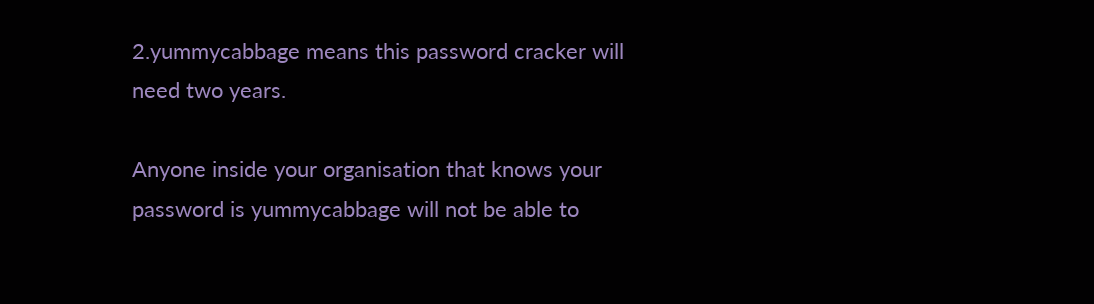2.yummycabbage means this password cracker will need two years.

Anyone inside your organisation that knows your password is yummycabbage will not be able to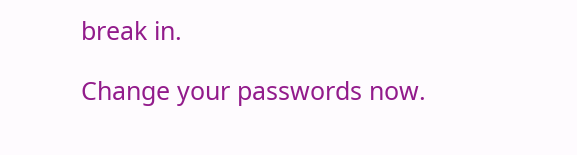break in.

Change your passwords now.